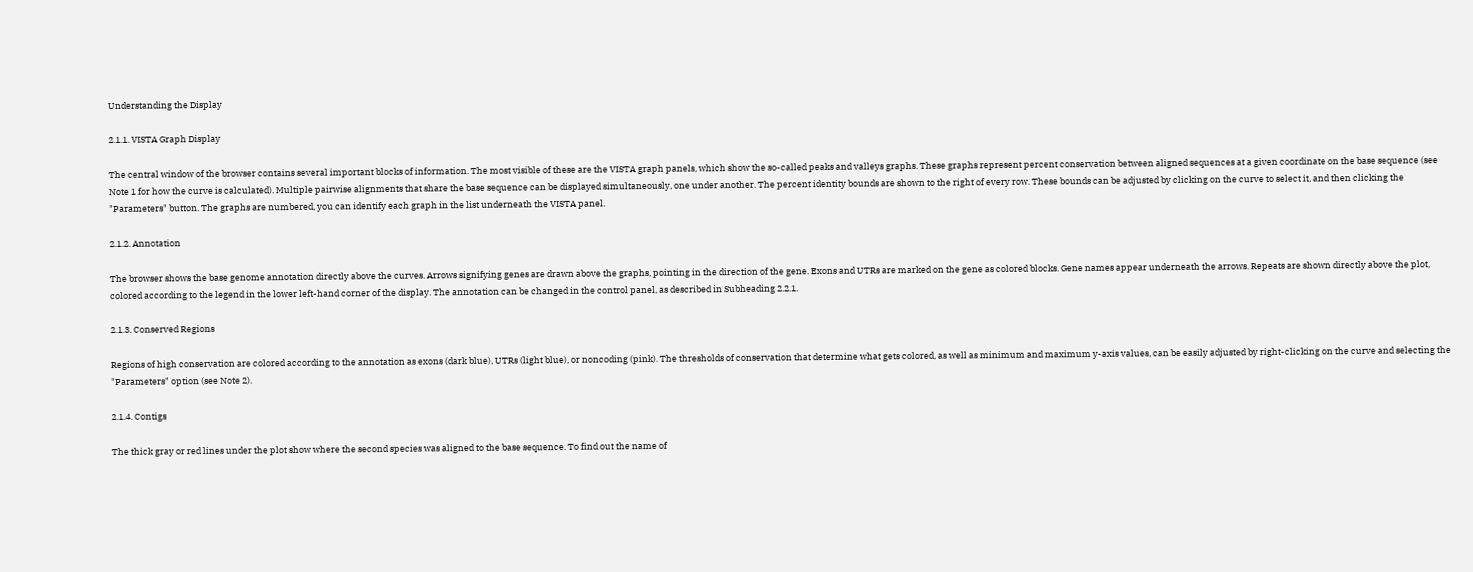Understanding the Display

2.1.1. VISTA Graph Display

The central window of the browser contains several important blocks of information. The most visible of these are the VISTA graph panels, which show the so-called peaks and valleys graphs. These graphs represent percent conservation between aligned sequences at a given coordinate on the base sequence (see Note 1 for how the curve is calculated). Multiple pairwise alignments that share the base sequence can be displayed simultaneously, one under another. The percent identity bounds are shown to the right of every row. These bounds can be adjusted by clicking on the curve to select it, and then clicking the "Parameters" button. The graphs are numbered, you can identify each graph in the list underneath the VISTA panel.

2.1.2. Annotation

The browser shows the base genome annotation directly above the curves. Arrows signifying genes are drawn above the graphs, pointing in the direction of the gene. Exons and UTRs are marked on the gene as colored blocks. Gene names appear underneath the arrows. Repeats are shown directly above the plot, colored according to the legend in the lower left-hand corner of the display. The annotation can be changed in the control panel, as described in Subheading 2.2.1.

2.1.3. Conserved Regions

Regions of high conservation are colored according to the annotation as exons (dark blue), UTRs (light blue), or noncoding (pink). The thresholds of conservation that determine what gets colored, as well as minimum and maximum y-axis values, can be easily adjusted by right-clicking on the curve and selecting the "Parameters" option (see Note 2).

2.1.4. Contigs

The thick gray or red lines under the plot show where the second species was aligned to the base sequence. To find out the name of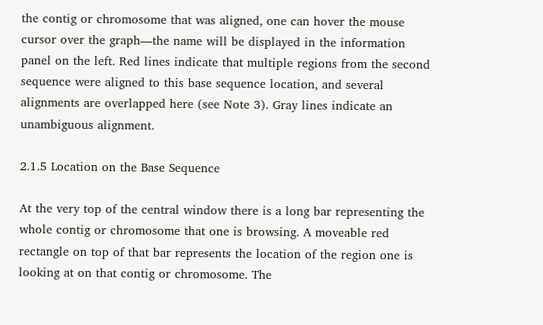the contig or chromosome that was aligned, one can hover the mouse cursor over the graph—the name will be displayed in the information panel on the left. Red lines indicate that multiple regions from the second sequence were aligned to this base sequence location, and several alignments are overlapped here (see Note 3). Gray lines indicate an unambiguous alignment.

2.1.5 Location on the Base Sequence

At the very top of the central window there is a long bar representing the whole contig or chromosome that one is browsing. A moveable red rectangle on top of that bar represents the location of the region one is looking at on that contig or chromosome. The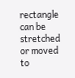rectangle can be stretched or moved to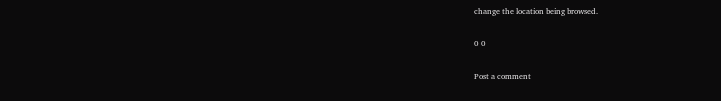change the location being browsed.

0 0

Post a comment